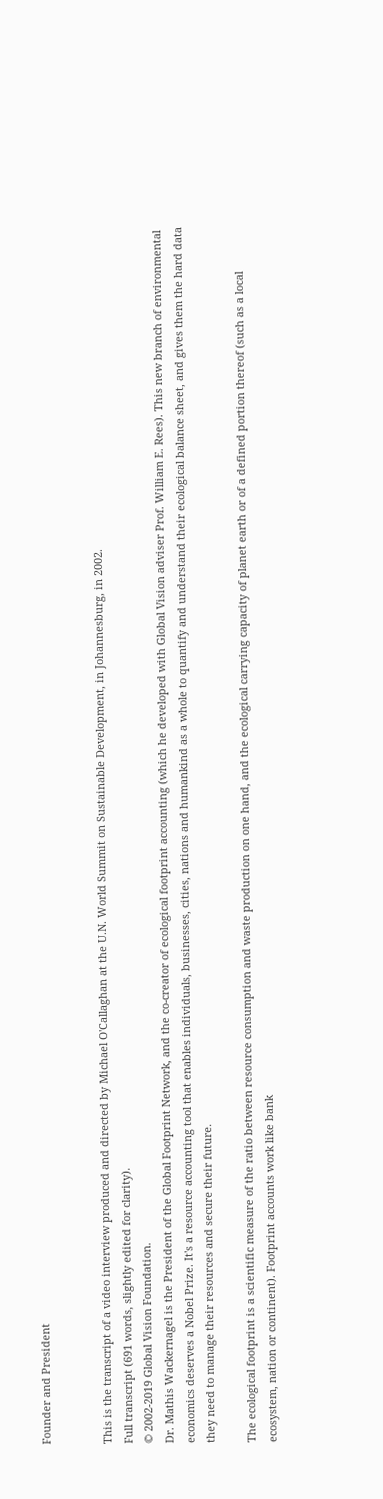Founder and President


This is the transcript of a video interview produced and directed by Michael O'Callaghan at the U.N. World Summit on Sustainable Development, in Johannesburg, in 2002.
Full transcript (691 words, slightly edited for clarity).
© 2002-2019 Global Vision Foundation.
Dr. Mathis Wackernagel is the President of the Global Footprint Network, and the co-creator of ecological footprint accounting (which he developed with Global Vision adviser Prof. William E. Rees). This new branch of environmental economics deserves a Nobel Prize. It's a resource accounting tool that enables individuals, businesses, cities, nations and humankind as a whole to quantify and understand their ecological balance sheet, and gives them the hard data they need to manage their resources and secure their future.

The ecological footprint is a scientific measure of the ratio between resource consumption and waste production on one hand, and the ecological carrying capacity of planet earth or of a defined portion thereof (such as a local ecosystem, nation or continent). Footprint accounts work like bank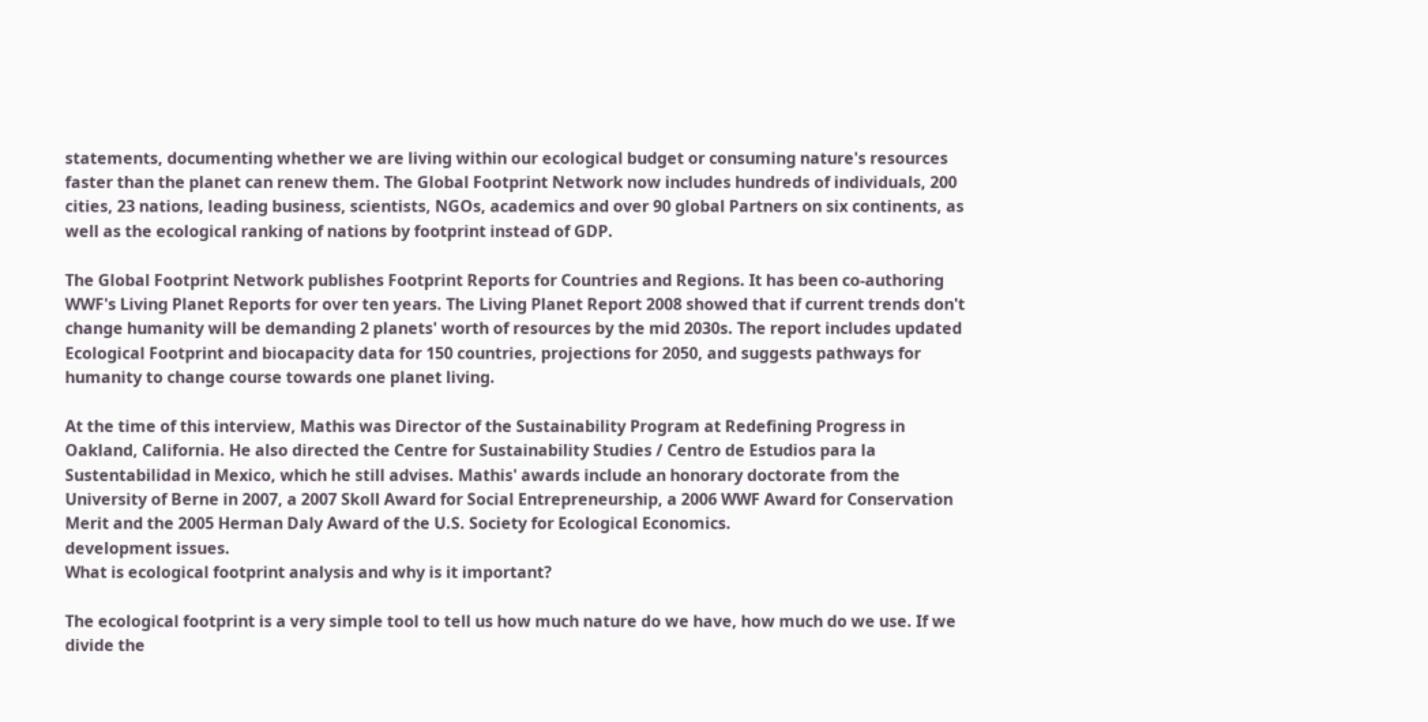statements, documenting whether we are living within our ecological budget or consuming nature's resources faster than the planet can renew them. The Global Footprint Network now includes hundreds of individuals, 200 cities, 23 nations, leading business, scientists, NGOs, academics and over 90 global Partners on six continents, as well as the ecological ranking of nations by footprint instead of GDP.

The Global Footprint Network publishes Footprint Reports for Countries and Regions. It has been co-authoring WWF's Living Planet Reports for over ten years. The Living Planet Report 2008 showed that if current trends don't change humanity will be demanding 2 planets' worth of resources by the mid 2030s. The report includes updated Ecological Footprint and biocapacity data for 150 countries, projections for 2050, and suggests pathways for humanity to change course towards one planet living.

At the time of this interview, Mathis was Director of the Sustainability Program at Redefining Progress in Oakland, California. He also directed the Centre for Sustainability Studies / Centro de Estudios para la Sustentabilidad in Mexico, which he still advises. Mathis' awards include an honorary doctorate from the University of Berne in 2007, a 2007 Skoll Award for Social Entrepreneurship, a 2006 WWF Award for Conservation Merit and the 2005 Herman Daly Award of the U.S. Society for Ecological Economics.
development issues.
What is ecological footprint analysis and why is it important?

The ecological footprint is a very simple tool to tell us how much nature do we have, how much do we use. If we divide the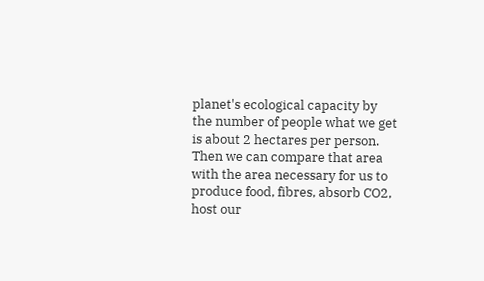planet's ecological capacity by the number of people what we get is about 2 hectares per person. Then we can compare that area with the area necessary for us to produce food, fibres, absorb CO2, host our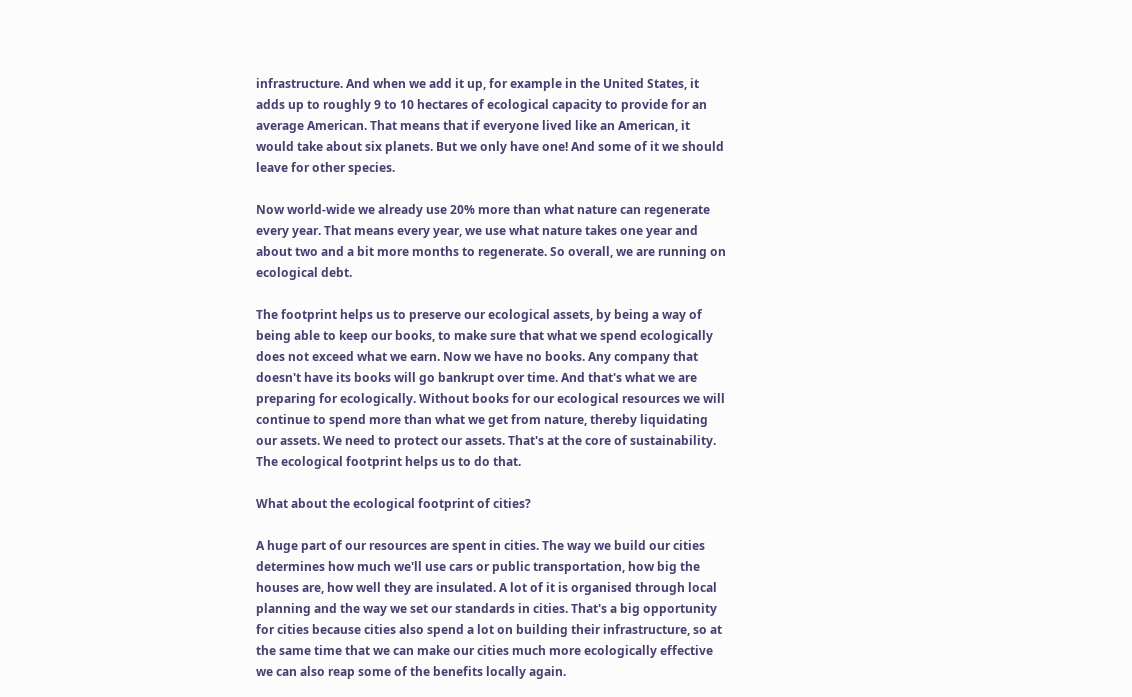infrastructure. And when we add it up, for example in the United States, it adds up to roughly 9 to 10 hectares of ecological capacity to provide for an average American. That means that if everyone lived like an American, it would take about six planets. But we only have one! And some of it we should leave for other species.

Now world-wide we already use 20% more than what nature can regenerate every year. That means every year, we use what nature takes one year and about two and a bit more months to regenerate. So overall, we are running on ecological debt.

The footprint helps us to preserve our ecological assets, by being a way of being able to keep our books, to make sure that what we spend ecologically does not exceed what we earn. Now we have no books. Any company that doesn't have its books will go bankrupt over time. And that's what we are preparing for ecologically. Without books for our ecological resources we will continue to spend more than what we get from nature, thereby liquidating our assets. We need to protect our assets. That's at the core of sustainability. The ecological footprint helps us to do that.

What about the ecological footprint of cities?

A huge part of our resources are spent in cities. The way we build our cities determines how much we'll use cars or public transportation, how big the houses are, how well they are insulated. A lot of it is organised through local planning and the way we set our standards in cities. That's a big opportunity for cities because cities also spend a lot on building their infrastructure, so at the same time that we can make our cities much more ecologically effective we can also reap some of the benefits locally again.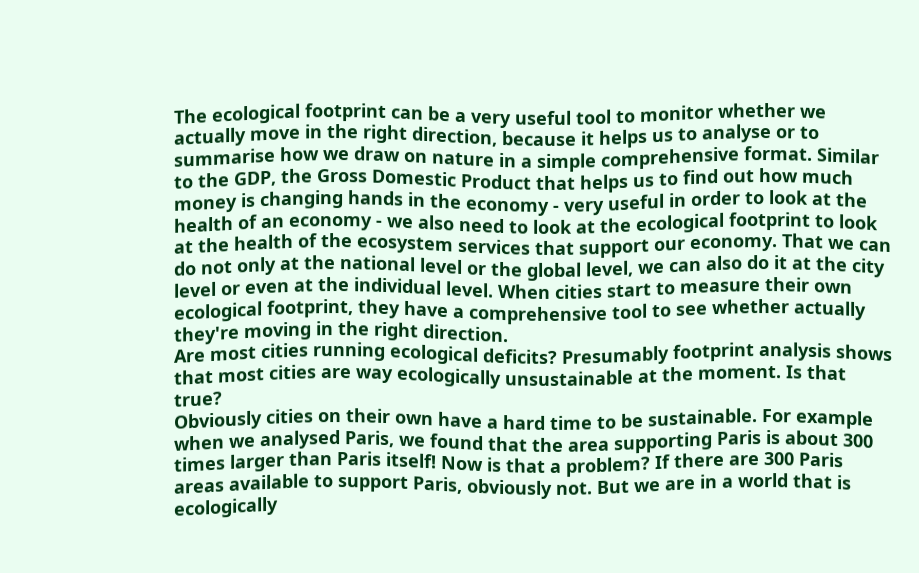The ecological footprint can be a very useful tool to monitor whether we actually move in the right direction, because it helps us to analyse or to summarise how we draw on nature in a simple comprehensive format. Similar to the GDP, the Gross Domestic Product that helps us to find out how much money is changing hands in the economy - very useful in order to look at the health of an economy - we also need to look at the ecological footprint to look at the health of the ecosystem services that support our economy. That we can do not only at the national level or the global level, we can also do it at the city level or even at the individual level. When cities start to measure their own ecological footprint, they have a comprehensive tool to see whether actually they're moving in the right direction.
Are most cities running ecological deficits? Presumably footprint analysis shows that most cities are way ecologically unsustainable at the moment. Is that true?
Obviously cities on their own have a hard time to be sustainable. For example when we analysed Paris, we found that the area supporting Paris is about 300 times larger than Paris itself! Now is that a problem? If there are 300 Paris areas available to support Paris, obviously not. But we are in a world that is ecologically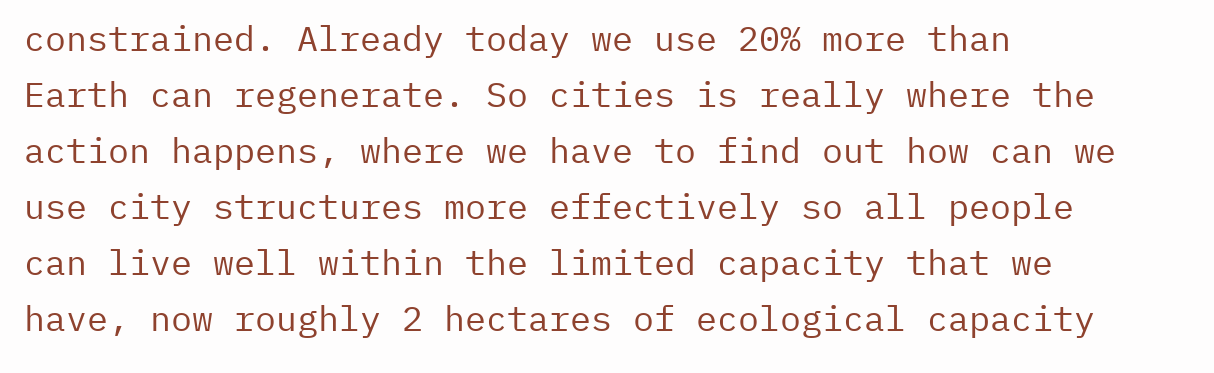constrained. Already today we use 20% more than Earth can regenerate. So cities is really where the action happens, where we have to find out how can we use city structures more effectively so all people can live well within the limited capacity that we have, now roughly 2 hectares of ecological capacity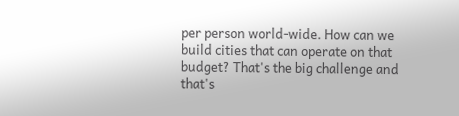per person world-wide. How can we build cities that can operate on that budget? That's the big challenge and that's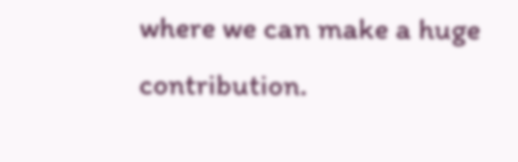where we can make a huge contribution.